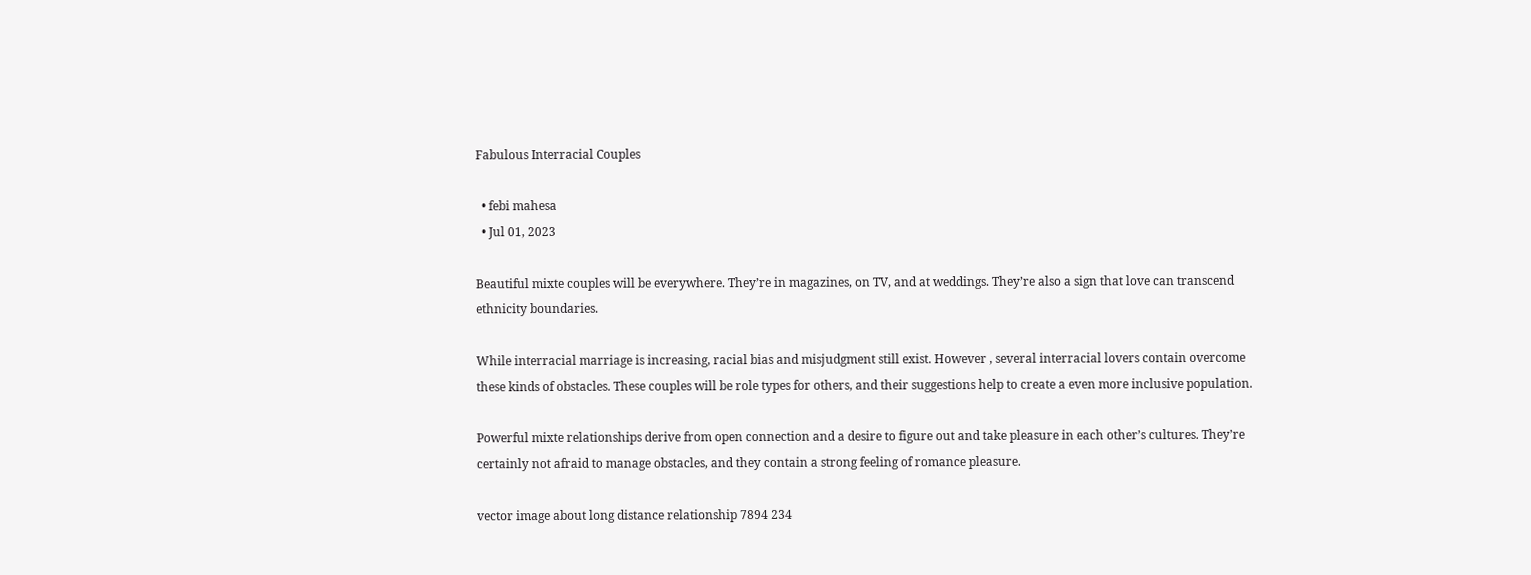Fabulous Interracial Couples

  • febi mahesa
  • Jul 01, 2023

Beautiful mixte couples will be everywhere. They’re in magazines, on TV, and at weddings. They’re also a sign that love can transcend ethnicity boundaries.

While interracial marriage is increasing, racial bias and misjudgment still exist. However , several interracial lovers contain overcome these kinds of obstacles. These couples will be role types for others, and their suggestions help to create a even more inclusive population.

Powerful mixte relationships derive from open connection and a desire to figure out and take pleasure in each other’s cultures. They’re certainly not afraid to manage obstacles, and they contain a strong feeling of romance pleasure.

vector image about long distance relationship 7894 234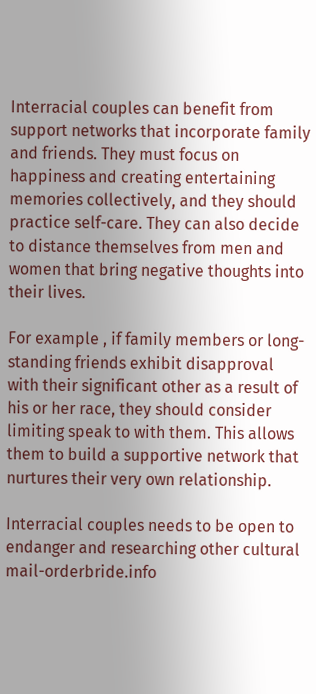Interracial couples can benefit from support networks that incorporate family and friends. They must focus on happiness and creating entertaining memories collectively, and they should practice self-care. They can also decide to distance themselves from men and women that bring negative thoughts into their lives.

For example , if family members or long-standing friends exhibit disapproval with their significant other as a result of his or her race, they should consider limiting speak to with them. This allows them to build a supportive network that nurtures their very own relationship.

Interracial couples needs to be open to endanger and researching other cultural mail-orderbride.info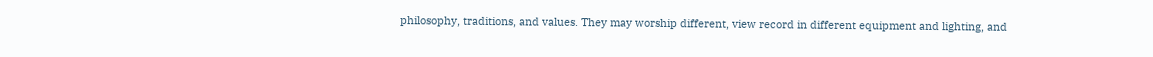philosophy, traditions, and values. They may worship different, view record in different equipment and lighting, and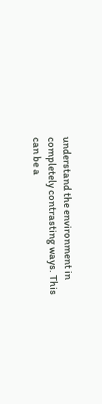understand the environment in completely contrasting ways. This can be a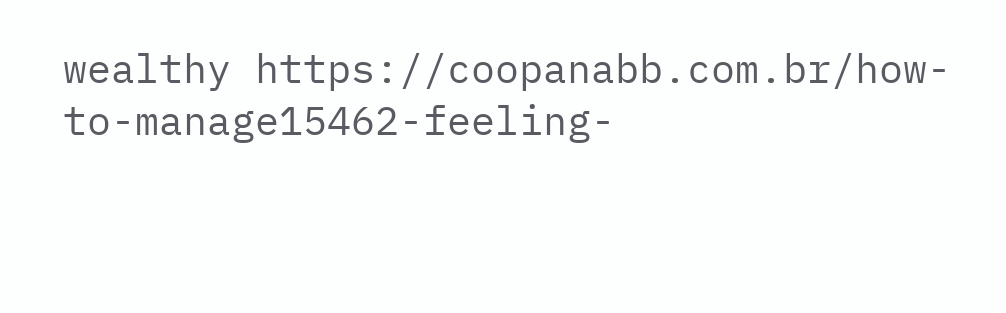wealthy https://coopanabb.com.br/how-to-manage15462-feeling-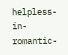helpless-in-romantic-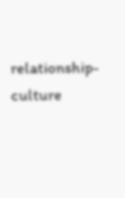relationship-culture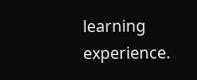learning experience.